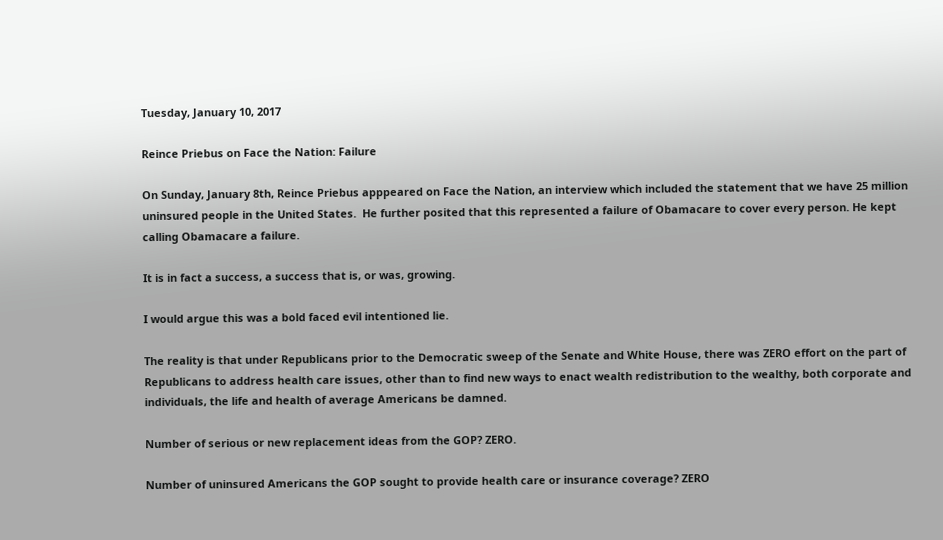Tuesday, January 10, 2017

Reince Priebus on Face the Nation: Failure

On Sunday, January 8th, Reince Priebus apppeared on Face the Nation, an interview which included the statement that we have 25 million uninsured people in the United States.  He further posited that this represented a failure of Obamacare to cover every person. He kept calling Obamacare a failure.

It is in fact a success, a success that is, or was, growing.

I would argue this was a bold faced evil intentioned lie.

The reality is that under Republicans prior to the Democratic sweep of the Senate and White House, there was ZERO effort on the part of Republicans to address health care issues, other than to find new ways to enact wealth redistribution to the wealthy, both corporate and individuals, the life and health of average Americans be damned.

Number of serious or new replacement ideas from the GOP? ZERO.

Number of uninsured Americans the GOP sought to provide health care or insurance coverage? ZERO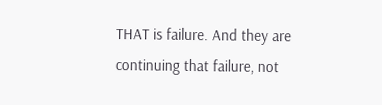THAT is failure. And they are continuing that failure, not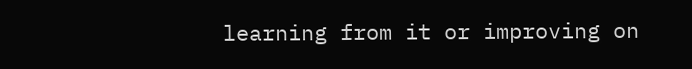learning from it or improving on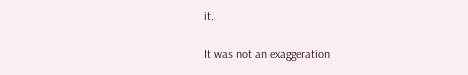it.

It was not an exaggeration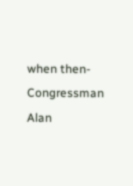when then-Congressman Alan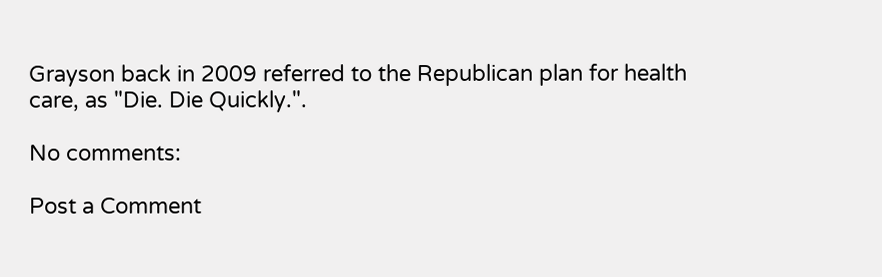Grayson back in 2009 referred to the Republican plan for health care, as "Die. Die Quickly.".

No comments:

Post a Comment